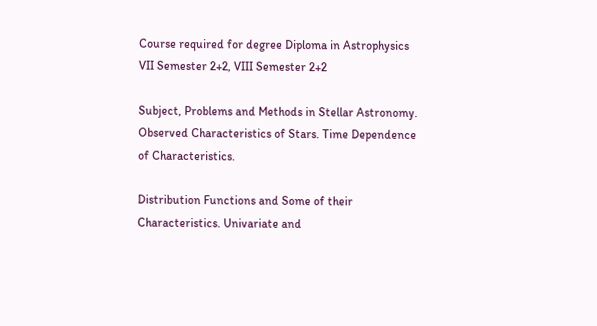Course required for degree Diploma in Astrophysics
VII Semester 2+2, VIII Semester 2+2

Subject, Problems and Methods in Stellar Astronomy. Observed Characteristics of Stars. Time Dependence of Characteristics.

Distribution Functions and Some of their Characteristics. Univariate and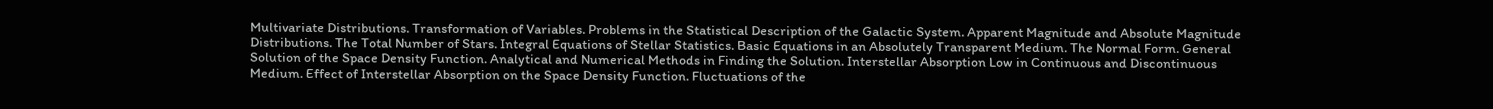Multivariate Distributions. Transformation of Variables. Problems in the Statistical Description of the Galactic System. Apparent Magnitude and Absolute Magnitude Distributions. The Total Number of Stars. Integral Equations of Stellar Statistics. Basic Equations in an Absolutely Transparent Medium. The Normal Form. General Solution of the Space Density Function. Analytical and Numerical Methods in Finding the Solution. Interstellar Absorption Low in Continuous and Discontinuous Medium. Effect of Interstellar Absorption on the Space Density Function. Fluctuations of the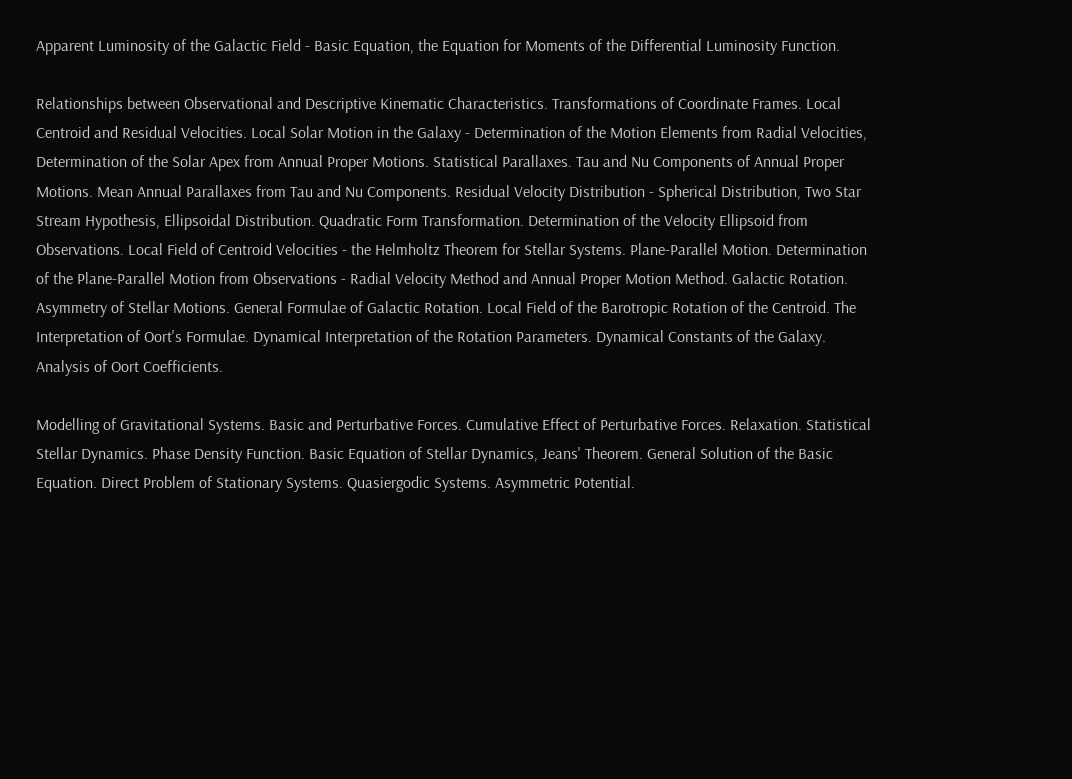Apparent Luminosity of the Galactic Field - Basic Equation, the Equation for Moments of the Differential Luminosity Function.

Relationships between Observational and Descriptive Kinematic Characteristics. Transformations of Coordinate Frames. Local Centroid and Residual Velocities. Local Solar Motion in the Galaxy - Determination of the Motion Elements from Radial Velocities, Determination of the Solar Apex from Annual Proper Motions. Statistical Parallaxes. Tau and Nu Components of Annual Proper Motions. Mean Annual Parallaxes from Tau and Nu Components. Residual Velocity Distribution - Spherical Distribution, Two Star Stream Hypothesis, Ellipsoidal Distribution. Quadratic Form Transformation. Determination of the Velocity Ellipsoid from Observations. Local Field of Centroid Velocities - the Helmholtz Theorem for Stellar Systems. Plane-Parallel Motion. Determination of the Plane-Parallel Motion from Observations - Radial Velocity Method and Annual Proper Motion Method. Galactic Rotation. Asymmetry of Stellar Motions. General Formulae of Galactic Rotation. Local Field of the Barotropic Rotation of the Centroid. The Interpretation of Oort's Formulae. Dynamical Interpretation of the Rotation Parameters. Dynamical Constants of the Galaxy. Analysis of Oort Coefficients.

Modelling of Gravitational Systems. Basic and Perturbative Forces. Cumulative Effect of Perturbative Forces. Relaxation. Statistical Stellar Dynamics. Phase Density Function. Basic Equation of Stellar Dynamics, Jeans' Theorem. General Solution of the Basic Equation. Direct Problem of Stationary Systems. Quasiergodic Systems. Asymmetric Potential.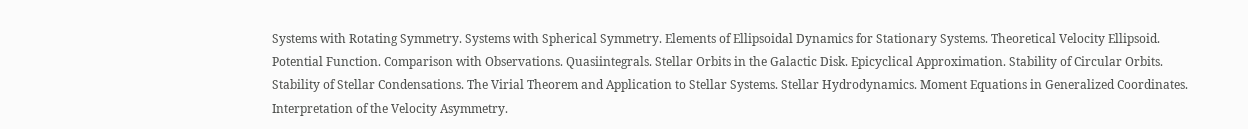Systems with Rotating Symmetry. Systems with Spherical Symmetry. Elements of Ellipsoidal Dynamics for Stationary Systems. Theoretical Velocity Ellipsoid. Potential Function. Comparison with Observations. Quasiintegrals. Stellar Orbits in the Galactic Disk. Epicyclical Approximation. Stability of Circular Orbits. Stability of Stellar Condensations. The Virial Theorem and Application to Stellar Systems. Stellar Hydrodynamics. Moment Equations in Generalized Coordinates. Interpretation of the Velocity Asymmetry.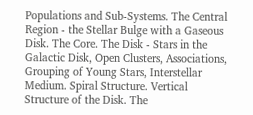Populations and Sub-Systems. The Central Region - the Stellar Bulge with a Gaseous Disk. The Core. The Disk - Stars in the Galactic Disk, Open Clusters, Associations, Grouping of Young Stars, Interstellar Medium. Spiral Structure. Vertical Structure of the Disk. The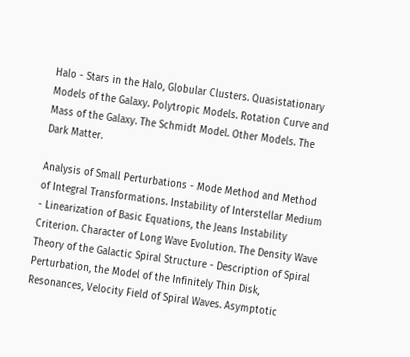Halo - Stars in the Halo, Globular Clusters. Quasistationary Models of the Galaxy. Polytropic Models. Rotation Curve and Mass of the Galaxy. The Schmidt Model. Other Models. The Dark Matter.

Analysis of Small Perturbations - Mode Method and Method of Integral Transformations. Instability of Interstellar Medium - Linearization of Basic Equations, the Jeans Instability Criterion. Character of Long Wave Evolution. The Density Wave Theory of the Galactic Spiral Structure - Description of Spiral Perturbation, the Model of the Infinitely Thin Disk, Resonances, Velocity Field of Spiral Waves. Asymptotic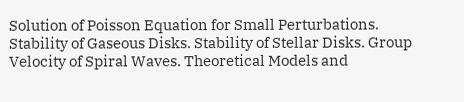Solution of Poisson Equation for Small Perturbations. Stability of Gaseous Disks. Stability of Stellar Disks. Group Velocity of Spiral Waves. Theoretical Models and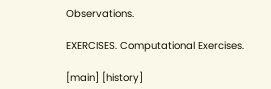Observations.

EXERCISES. Computational Exercises.

[main] [history]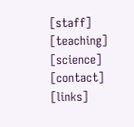[staff] [teaching] [science] [contact] [links]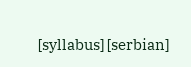[syllabus] [serbian]